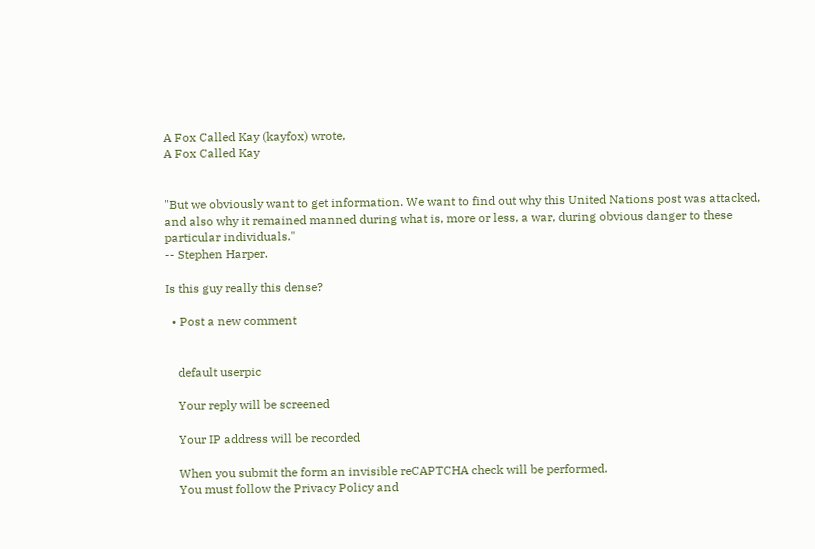A Fox Called Kay (kayfox) wrote,
A Fox Called Kay


"But we obviously want to get information. We want to find out why this United Nations post was attacked, and also why it remained manned during what is, more or less, a war, during obvious danger to these particular individuals."
-- Stephen Harper.

Is this guy really this dense?

  • Post a new comment


    default userpic

    Your reply will be screened

    Your IP address will be recorded

    When you submit the form an invisible reCAPTCHA check will be performed.
    You must follow the Privacy Policy and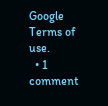Google Terms of use.
  • 1 comment